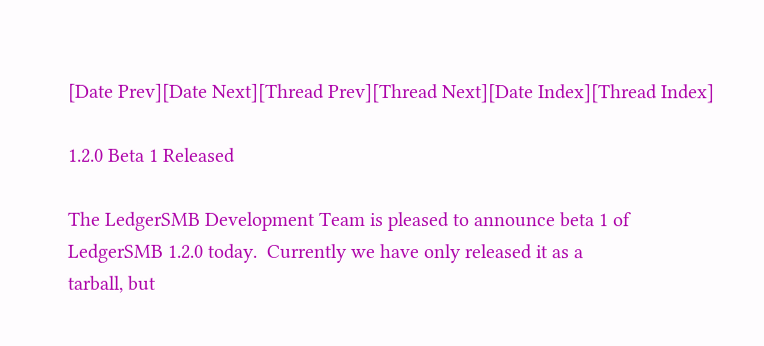[Date Prev][Date Next][Thread Prev][Thread Next][Date Index][Thread Index]

1.2.0 Beta 1 Released

The LedgerSMB Development Team is pleased to announce beta 1 of
LedgerSMB 1.2.0 today.  Currently we have only released it as a
tarball, but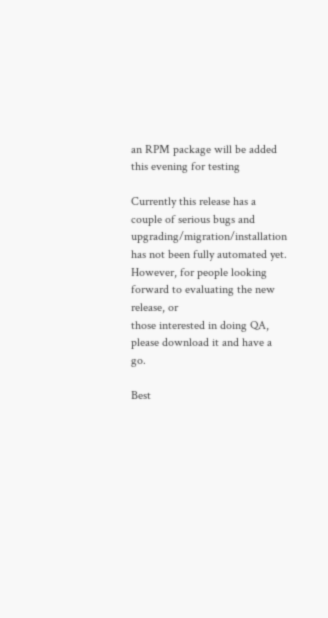an RPM package will be added this evening for testing

Currently this release has a couple of serious bugs and
upgrading/migration/installation has not been fully automated yet.
However, for people looking forward to evaluating the new release, or
those interested in doing QA, please download it and have a go.

Best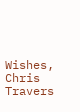Wishes,
Chris Travers